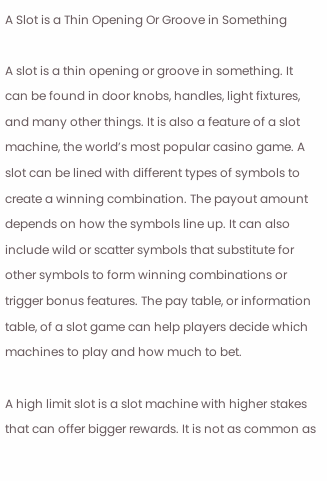A Slot is a Thin Opening Or Groove in Something

A slot is a thin opening or groove in something. It can be found in door knobs, handles, light fixtures, and many other things. It is also a feature of a slot machine, the world’s most popular casino game. A slot can be lined with different types of symbols to create a winning combination. The payout amount depends on how the symbols line up. It can also include wild or scatter symbols that substitute for other symbols to form winning combinations or trigger bonus features. The pay table, or information table, of a slot game can help players decide which machines to play and how much to bet.

A high limit slot is a slot machine with higher stakes that can offer bigger rewards. It is not as common as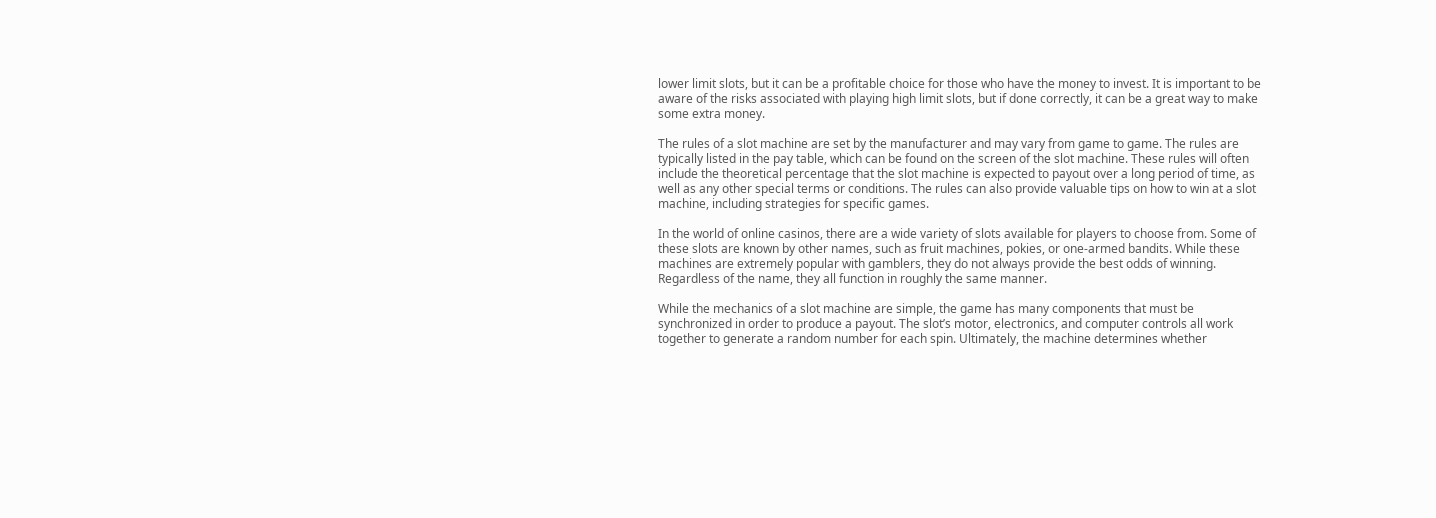lower limit slots, but it can be a profitable choice for those who have the money to invest. It is important to be aware of the risks associated with playing high limit slots, but if done correctly, it can be a great way to make some extra money.

The rules of a slot machine are set by the manufacturer and may vary from game to game. The rules are typically listed in the pay table, which can be found on the screen of the slot machine. These rules will often include the theoretical percentage that the slot machine is expected to payout over a long period of time, as well as any other special terms or conditions. The rules can also provide valuable tips on how to win at a slot machine, including strategies for specific games.

In the world of online casinos, there are a wide variety of slots available for players to choose from. Some of these slots are known by other names, such as fruit machines, pokies, or one-armed bandits. While these machines are extremely popular with gamblers, they do not always provide the best odds of winning. Regardless of the name, they all function in roughly the same manner.

While the mechanics of a slot machine are simple, the game has many components that must be synchronized in order to produce a payout. The slot’s motor, electronics, and computer controls all work together to generate a random number for each spin. Ultimately, the machine determines whether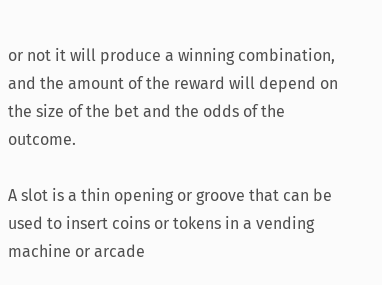or not it will produce a winning combination, and the amount of the reward will depend on the size of the bet and the odds of the outcome.

A slot is a thin opening or groove that can be used to insert coins or tokens in a vending machine or arcade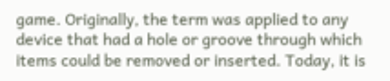game. Originally, the term was applied to any device that had a hole or groove through which items could be removed or inserted. Today, it is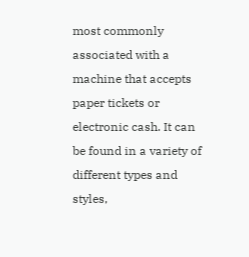most commonly associated with a machine that accepts paper tickets or electronic cash. It can be found in a variety of different types and styles,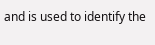and is used to identify the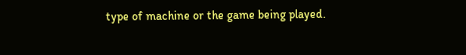type of machine or the game being played.